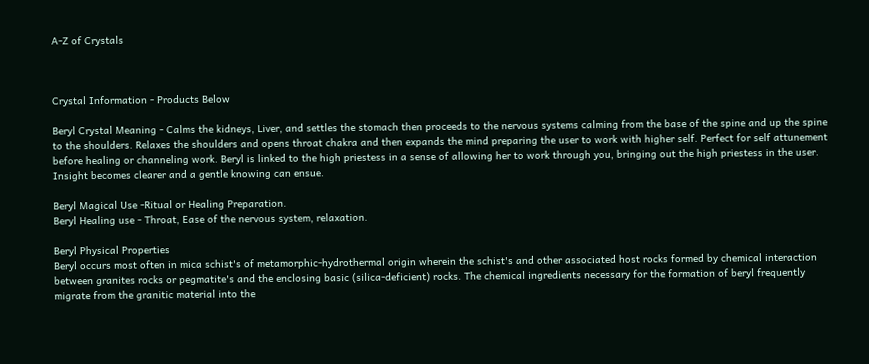A-Z of Crystals



Crystal Information - Products Below

Beryl Crystal Meaning - Calms the kidneys, Liver, and settles the stomach then proceeds to the nervous systems calming from the base of the spine and up the spine to the shoulders. Relaxes the shoulders and opens throat chakra and then expands the mind preparing the user to work with higher self. Perfect for self attunement before healing or channeling work. Beryl is linked to the high priestess in a sense of allowing her to work through you, bringing out the high priestess in the user. Insight becomes clearer and a gentle knowing can ensue.

Beryl Magical Use -Ritual or Healing Preparation.
Beryl Healing use - Throat, Ease of the nervous system, relaxation.

Beryl Physical Properties
Beryl occurs most often in mica schist's of metamorphic-hydrothermal origin wherein the schist's and other associated host rocks formed by chemical interaction between granites rocks or pegmatite's and the enclosing basic (silica-deficient) rocks. The chemical ingredients necessary for the formation of beryl frequently migrate from the granitic material into the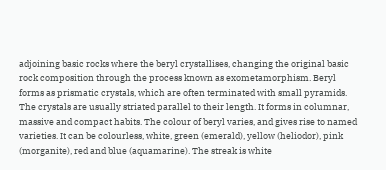adjoining basic rocks where the beryl crystallises, changing the original basic rock composition through the process known as exometamorphism. Beryl forms as prismatic crystals, which are often terminated with small pyramids. The crystals are usually striated parallel to their length. It forms in columnar, massive and compact habits. The colour of beryl varies, and gives rise to named varieties. It can be colourless, white, green (emerald), yellow (heliodor), pink (morganite), red and blue (aquamarine). The streak is white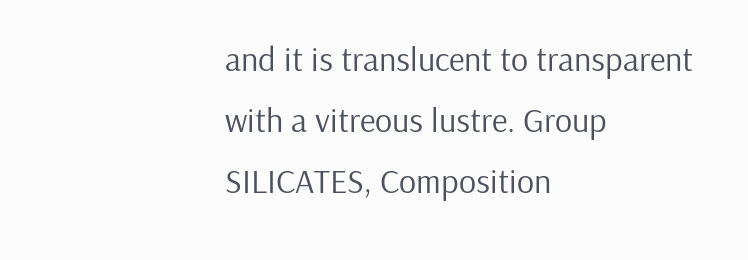and it is translucent to transparent with a vitreous lustre. Group SILICATES, Composition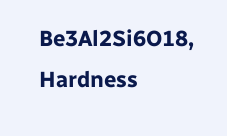Be3Al2Si6O18, Hardness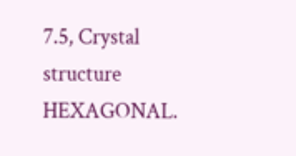7.5, Crystal structure HEXAGONAL.